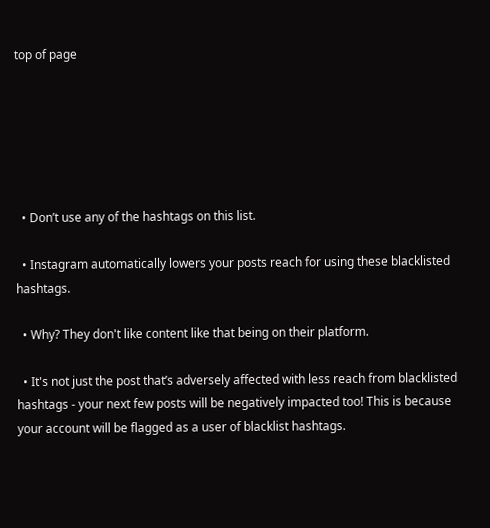top of page






  • Don’t use any of the hashtags on this list.

  • Instagram automatically lowers your posts reach for using these blacklisted hashtags.

  • Why? They don't like content like that being on their platform.

  • It's not just the post that’s adversely affected with less reach from blacklisted hashtags - your next few posts will be negatively impacted too! This is because your account will be flagged as a user of blacklist hashtags.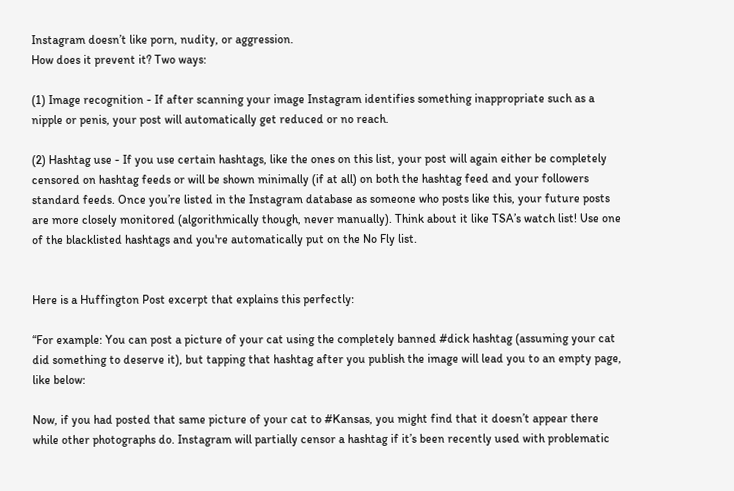Instagram doesn’t like porn, nudity, or aggression.
How does it prevent it? Two ways:

(1) Image recognition - If after scanning your image Instagram identifies something inappropriate such as a nipple or penis, your post will automatically get reduced or no reach.

(2) Hashtag use - If you use certain hashtags, like the ones on this list, your post will again either be completely censored on hashtag feeds or will be shown minimally (if at all) on both the hashtag feed and your followers standard feeds. Once you’re listed in the Instagram database as someone who posts like this, your future posts are more closely monitored (algorithmically though, never manually). Think about it like TSA’s watch list! Use one of the blacklisted hashtags and you're automatically put on the No Fly list.


Here is a Huffington Post excerpt that explains this perfectly:

“For example: You can post a picture of your cat using the completely banned #dick hashtag (assuming your cat did something to deserve it), but tapping that hashtag after you publish the image will lead you to an empty page, like below:

Now, if you had posted that same picture of your cat to #Kansas, you might find that it doesn’t appear there while other photographs do. Instagram will partially censor a hashtag if it’s been recently used with problematic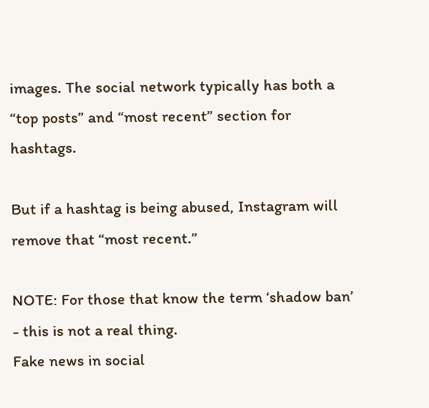images. The social network typically has both a “top posts” and “most recent” section for hashtags.

But if a hashtag is being abused, Instagram will remove that “most recent.”

NOTE: For those that know the term ‘shadow ban’ - this is not a real thing.
Fake news in social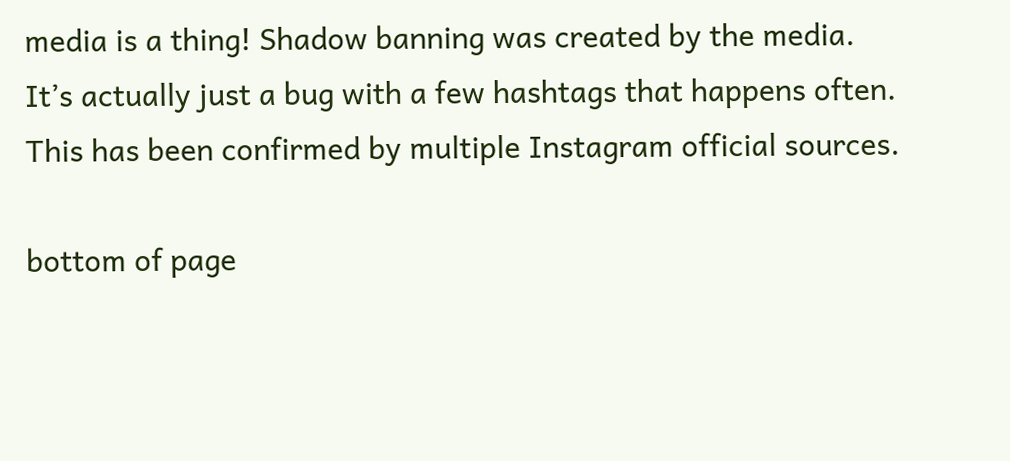media is a thing! Shadow banning was created by the media. It’s actually just a bug with a few hashtags that happens often. This has been confirmed by multiple Instagram official sources.

bottom of page